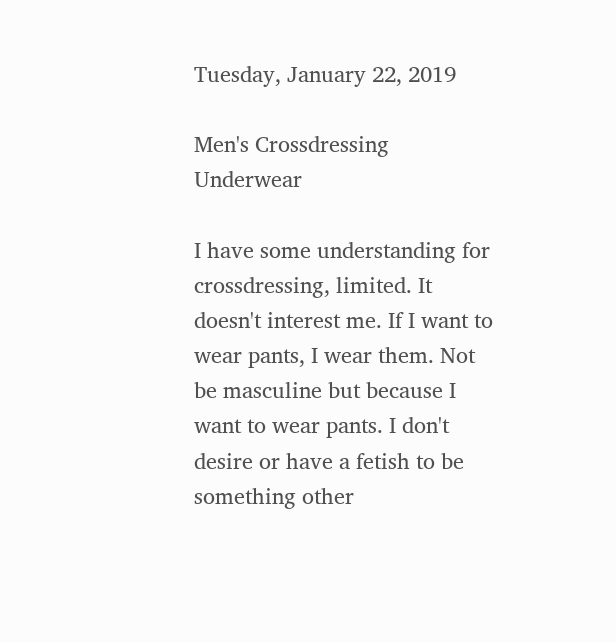Tuesday, January 22, 2019

Men's Crossdressing Underwear

I have some understanding for crossdressing, limited. It doesn't interest me. If I want to wear pants, I wear them. Not be masculine but because I want to wear pants. I don't desire or have a fetish to be something other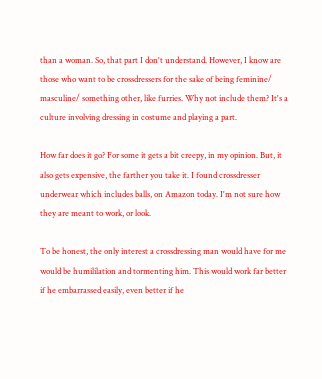than a woman. So, that part I don't understand. However, I know are those who want to be crossdressers for the sake of being feminine/ masculine/ something other, like furries. Why not include them? It's a culture involving dressing in costume and playing a part.

How far does it go? For some it gets a bit creepy, in my opinion. But, it also gets expensive, the farther you take it. I found crossdresser underwear which includes balls, on Amazon today. I'm not sure how they are meant to work, or look.

To be honest, the only interest a crossdressing man would have for me would be humililation and tormenting him. This would work far better if he embarrassed easily, even better if he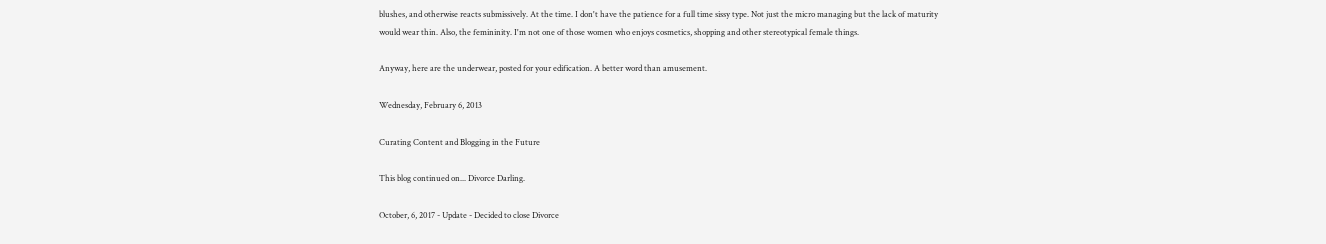blushes, and otherwise reacts submissively. At the time. I don't have the patience for a full time sissy type. Not just the micro managing but the lack of maturity would wear thin. Also, the femininity. I'm not one of those women who enjoys cosmetics, shopping and other stereotypical female things.

Anyway, here are the underwear, posted for your edification. A better word than amusement.

Wednesday, February 6, 2013

Curating Content and Blogging in the Future

This blog continued on... Divorce Darling.

October, 6, 2017 - Update - Decided to close Divorce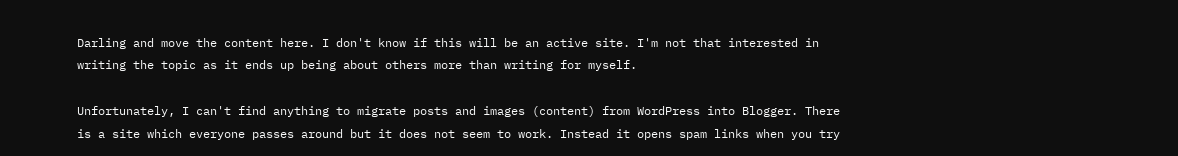Darling and move the content here. I don't know if this will be an active site. I'm not that interested in writing the topic as it ends up being about others more than writing for myself.

Unfortunately, I can't find anything to migrate posts and images (content) from WordPress into Blogger. There is a site which everyone passes around but it does not seem to work. Instead it opens spam links when you try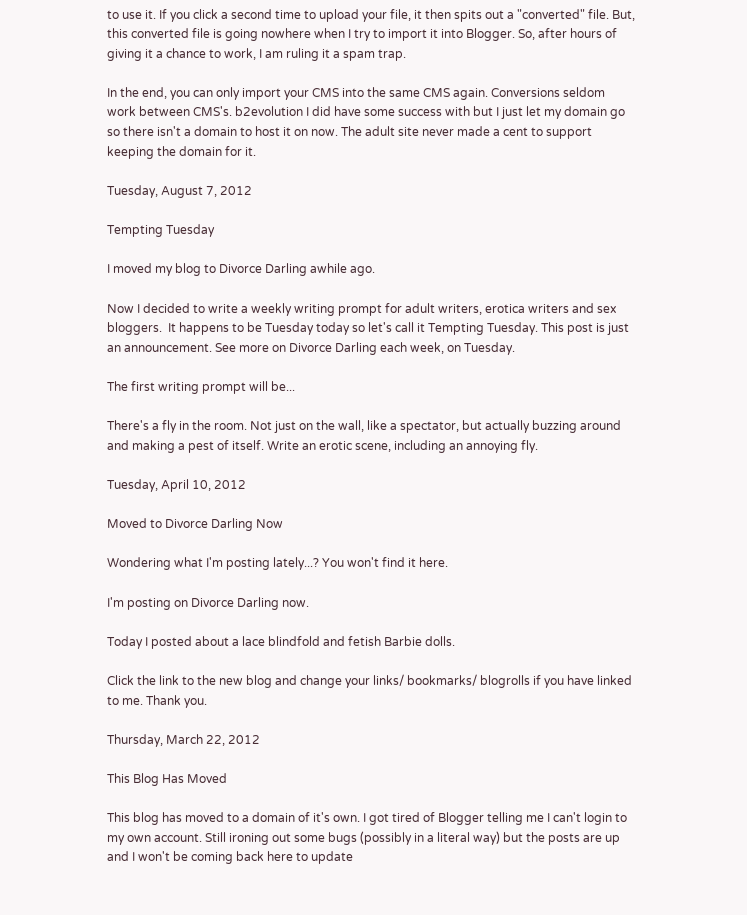to use it. If you click a second time to upload your file, it then spits out a "converted" file. But, this converted file is going nowhere when I try to import it into Blogger. So, after hours of giving it a chance to work, I am ruling it a spam trap.

In the end, you can only import your CMS into the same CMS again. Conversions seldom work between CMS's. b2evolution I did have some success with but I just let my domain go so there isn't a domain to host it on now. The adult site never made a cent to support keeping the domain for it.

Tuesday, August 7, 2012

Tempting Tuesday

I moved my blog to Divorce Darling awhile ago.

Now I decided to write a weekly writing prompt for adult writers, erotica writers and sex bloggers.  It happens to be Tuesday today so let's call it Tempting Tuesday. This post is just an announcement. See more on Divorce Darling each week, on Tuesday.

The first writing prompt will be...

There's a fly in the room. Not just on the wall, like a spectator, but actually buzzing around and making a pest of itself. Write an erotic scene, including an annoying fly.

Tuesday, April 10, 2012

Moved to Divorce Darling Now

Wondering what I'm posting lately...? You won't find it here.

I'm posting on Divorce Darling now.

Today I posted about a lace blindfold and fetish Barbie dolls.

Click the link to the new blog and change your links/ bookmarks/ blogrolls if you have linked to me. Thank you.

Thursday, March 22, 2012

This Blog Has Moved

This blog has moved to a domain of it's own. I got tired of Blogger telling me I can't login to my own account. Still ironing out some bugs (possibly in a literal way) but the posts are up and I won't be coming back here to update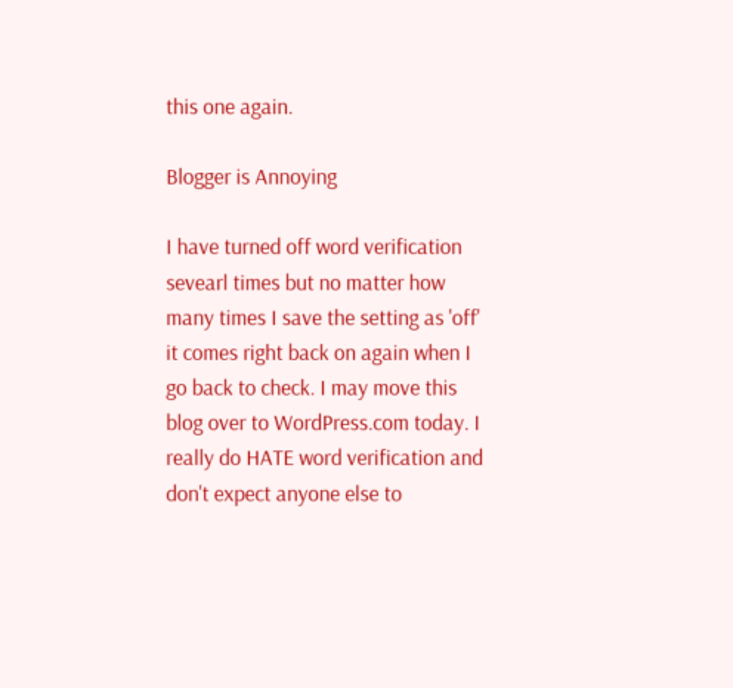this one again.

Blogger is Annoying

I have turned off word verification sevearl times but no matter how many times I save the setting as 'off' it comes right back on again when I go back to check. I may move this blog over to WordPress.com today. I really do HATE word verification and don't expect anyone else to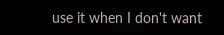use it when I don't want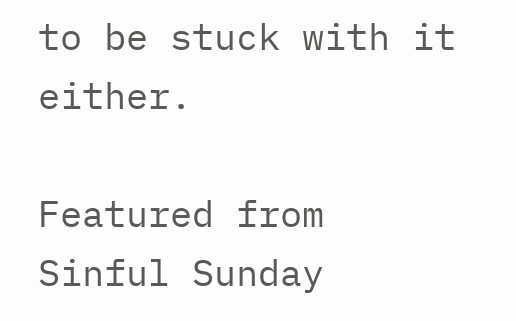to be stuck with it either.

Featured from Sinful Sunday